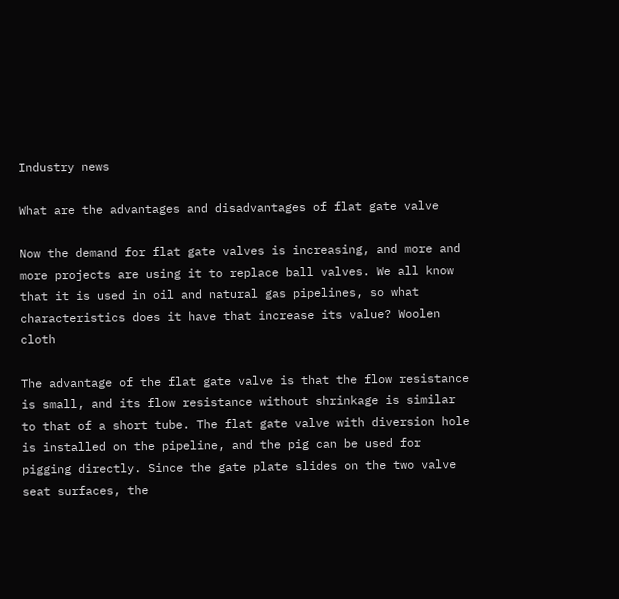Industry news

What are the advantages and disadvantages of flat gate valve

Now the demand for flat gate valves is increasing, and more and more projects are using it to replace ball valves. We all know that it is used in oil and natural gas pipelines, so what characteristics does it have that increase its value? Woolen cloth

The advantage of the flat gate valve is that the flow resistance is small, and its flow resistance without shrinkage is similar to that of a short tube. The flat gate valve with diversion hole is installed on the pipeline, and the pig can be used for pigging directly. Since the gate plate slides on the two valve seat surfaces, the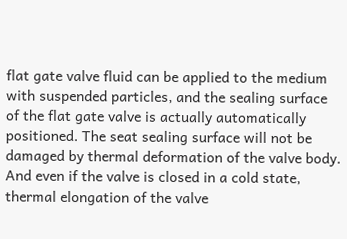flat gate valve fluid can be applied to the medium with suspended particles, and the sealing surface of the flat gate valve is actually automatically positioned. The seat sealing surface will not be damaged by thermal deformation of the valve body. And even if the valve is closed in a cold state, thermal elongation of the valve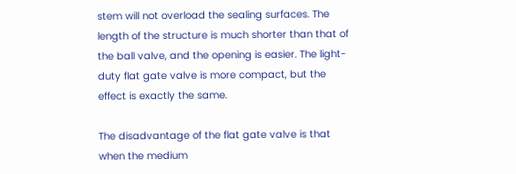stem will not overload the sealing surfaces. The length of the structure is much shorter than that of the ball valve, and the opening is easier. The light-duty flat gate valve is more compact, but the effect is exactly the same.

The disadvantage of the flat gate valve is that when the medium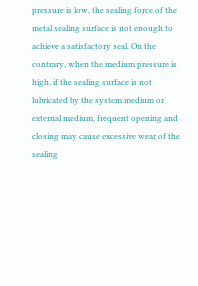pressure is low, the sealing force of the metal sealing surface is not enough to achieve a satisfactory seal. On the contrary, when the medium pressure is high, if the sealing surface is not lubricated by the system medium or external medium, frequent opening and closing may cause excessive wear of the sealing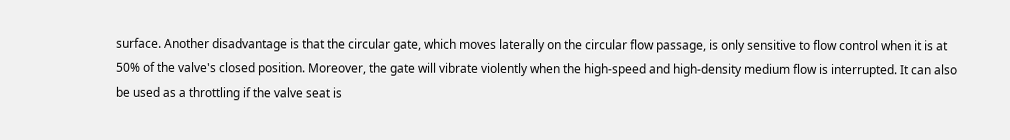surface. Another disadvantage is that the circular gate, which moves laterally on the circular flow passage, is only sensitive to flow control when it is at 50% of the valve's closed position. Moreover, the gate will vibrate violently when the high-speed and high-density medium flow is interrupted. It can also be used as a throttling if the valve seat is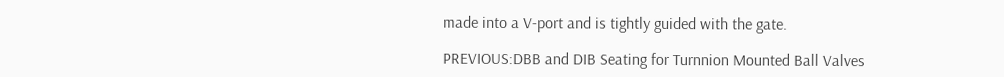made into a V-port and is tightly guided with the gate.

PREVIOUS:DBB and DIB Seating for Turnnion Mounted Ball Valves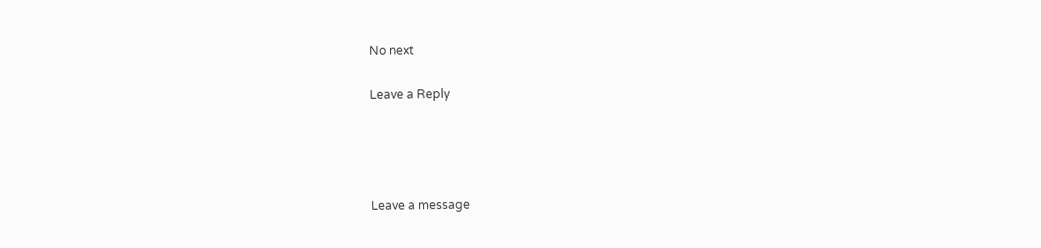No next

Leave a Reply




Leave a message